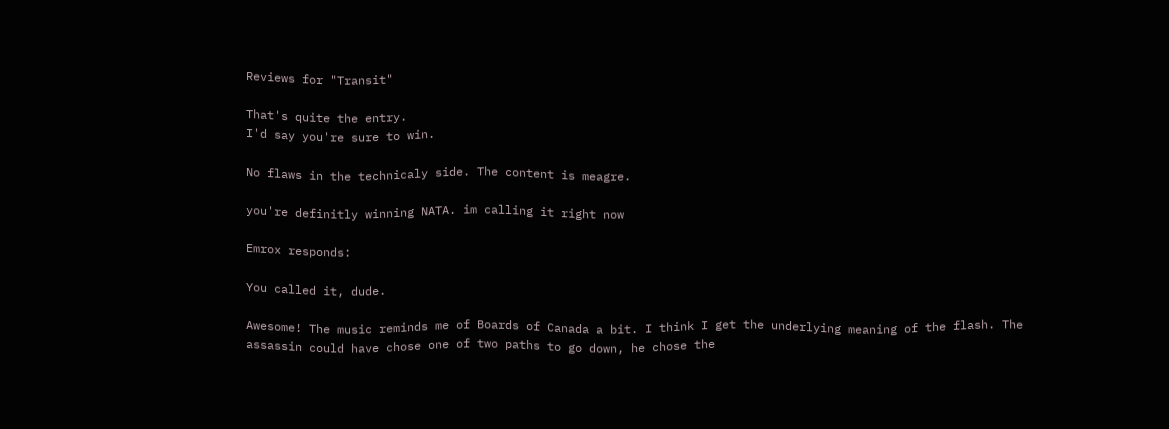Reviews for "Transit"

That's quite the entry.
I'd say you're sure to win.

No flaws in the technicaly side. The content is meagre.

you're definitly winning NATA. im calling it right now

Emrox responds:

You called it, dude.

Awesome! The music reminds me of Boards of Canada a bit. I think I get the underlying meaning of the flash. The assassin could have chose one of two paths to go down, he chose the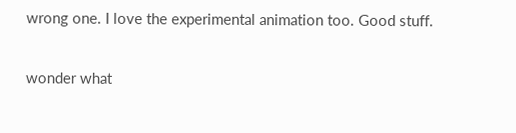wrong one. I love the experimental animation too. Good stuff.

wonder what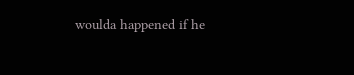woulda happened if he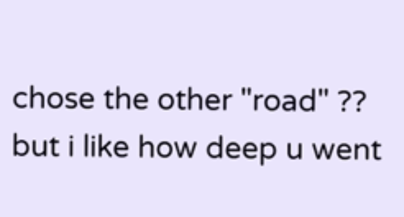chose the other "road" ?? but i like how deep u went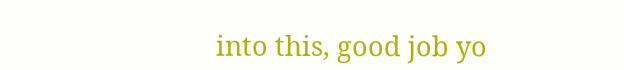into this, good job yo